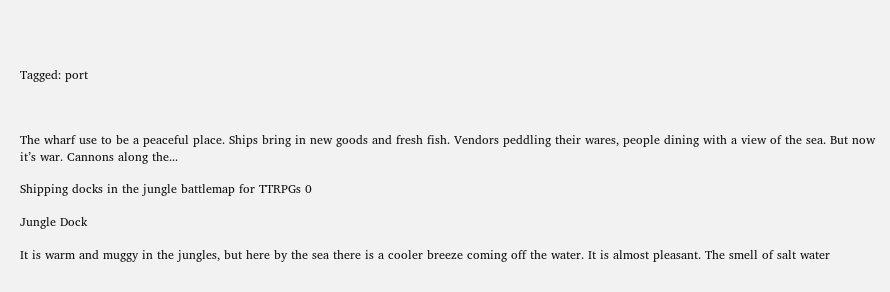Tagged: port



The wharf use to be a peaceful place. Ships bring in new goods and fresh fish. Vendors peddling their wares, people dining with a view of the sea. But now it’s war. Cannons along the...

Shipping docks in the jungle battlemap for TTRPGs 0

Jungle Dock

It is warm and muggy in the jungles, but here by the sea there is a cooler breeze coming off the water. It is almost pleasant. The smell of salt water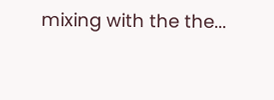mixing with the the...